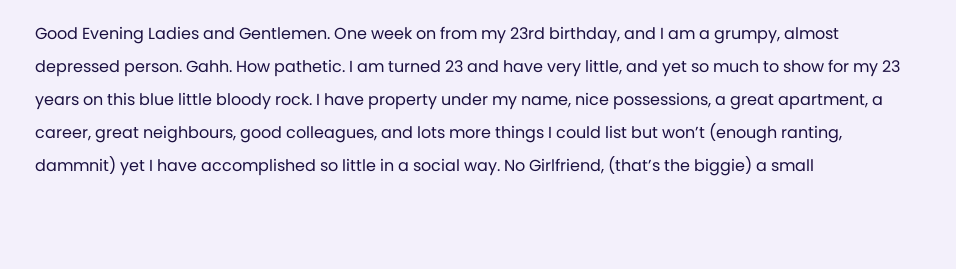Good Evening Ladies and Gentlemen. One week on from my 23rd birthday, and I am a grumpy, almost depressed person. Gahh. How pathetic. I am turned 23 and have very little, and yet so much to show for my 23 years on this blue little bloody rock. I have property under my name, nice possessions, a great apartment, a career, great neighbours, good colleagues, and lots more things I could list but won’t (enough ranting, dammnit) yet I have accomplished so little in a social way. No Girlfriend, (that’s the biggie) a small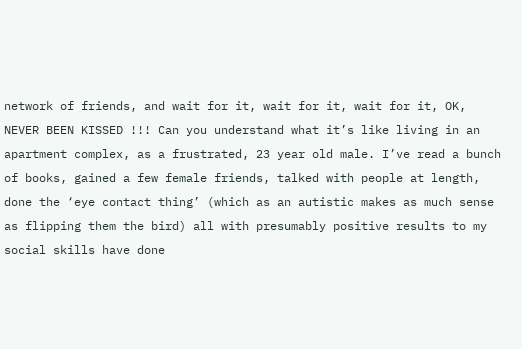network of friends, and wait for it, wait for it, wait for it, OK, NEVER BEEN KISSED !!! Can you understand what it’s like living in an apartment complex, as a frustrated, 23 year old male. I’ve read a bunch of books, gained a few female friends, talked with people at length, done the ‘eye contact thing’ (which as an autistic makes as much sense as flipping them the bird) all with presumably positive results to my social skills have done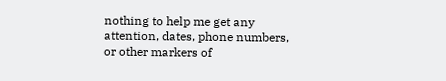nothing to help me get any attention, dates, phone numbers, or other markers of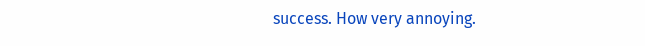success. How very annoying.